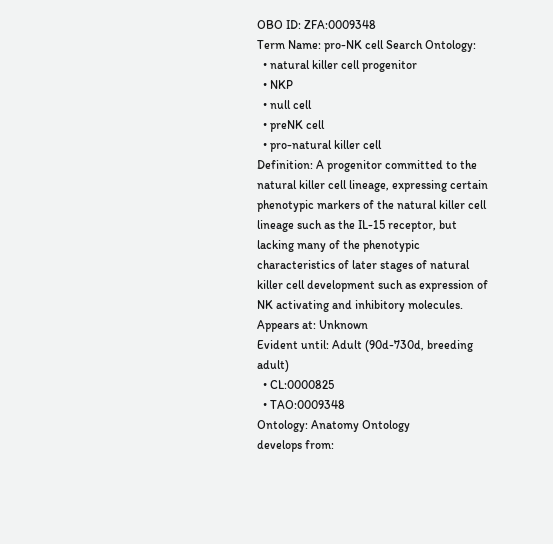OBO ID: ZFA:0009348
Term Name: pro-NK cell Search Ontology:
  • natural killer cell progenitor
  • NKP
  • null cell
  • preNK cell
  • pro-natural killer cell
Definition: A progenitor committed to the natural killer cell lineage, expressing certain phenotypic markers of the natural killer cell lineage such as the IL-15 receptor, but lacking many of the phenotypic characteristics of later stages of natural killer cell development such as expression of NK activating and inhibitory molecules.
Appears at: Unknown
Evident until: Adult (90d-730d, breeding adult)
  • CL:0000825
  • TAO:0009348
Ontology: Anatomy Ontology
develops from: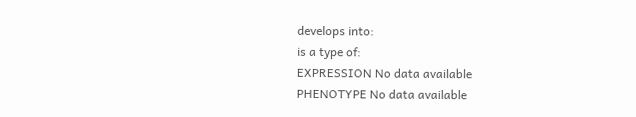develops into:
is a type of:
EXPRESSION No data available
PHENOTYPE No data available